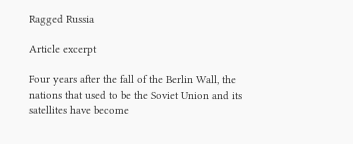Ragged Russia

Article excerpt

Four years after the fall of the Berlin Wall, the nations that used to be the Soviet Union and its satellites have become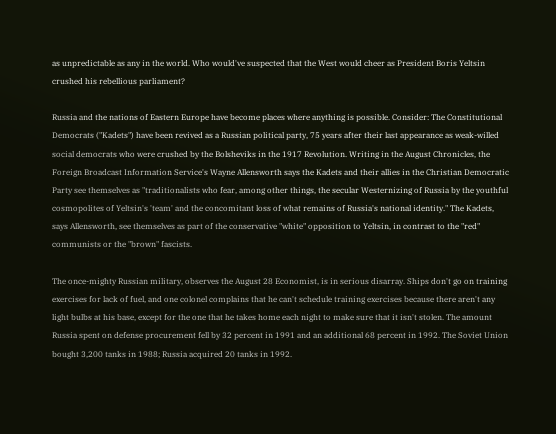as unpredictable as any in the world. Who would've suspected that the West would cheer as President Boris Yeltsin crushed his rebellious parliament?

Russia and the nations of Eastern Europe have become places where anything is possible. Consider: The Constitutional Democrats ("Kadets") have been revived as a Russian political party, 75 years after their last appearance as weak-willed social democrats who were crushed by the Bolsheviks in the 1917 Revolution. Writing in the August Chronicles, the Foreign Broadcast Information Service's Wayne Allensworth says the Kadets and their allies in the Christian Democratic Party see themselves as "traditionalists who fear, among other things, the secular Westernizing of Russia by the youthful cosmopolites of Yeltsin's 'team' and the concomitant loss of what remains of Russia's national identity." The Kadets, says Allensworth, see themselves as part of the conservative "white" opposition to Yeltsin, in contrast to the "red" communists or the "brown" fascists.

The once-mighty Russian military, observes the August 28 Economist, is in serious disarray. Ships don't go on training exercises for lack of fuel, and one colonel complains that he can't schedule training exercises because there aren't any light bulbs at his base, except for the one that he takes home each night to make sure that it isn't stolen. The amount Russia spent on defense procurement fell by 32 percent in 1991 and an additional 68 percent in 1992. The Soviet Union bought 3,200 tanks in 1988; Russia acquired 20 tanks in 1992.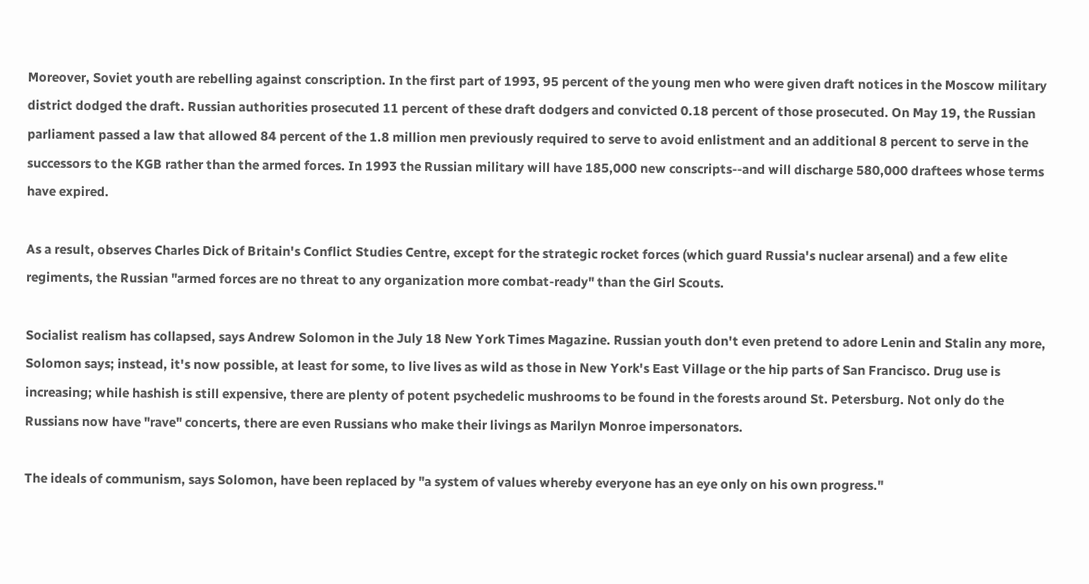Moreover, Soviet youth are rebelling against conscription. In the first part of 1993, 95 percent of the young men who were given draft notices in the Moscow military district dodged the draft. Russian authorities prosecuted 11 percent of these draft dodgers and convicted 0.18 percent of those prosecuted. On May 19, the Russian parliament passed a law that allowed 84 percent of the 1.8 million men previously required to serve to avoid enlistment and an additional 8 percent to serve in the successors to the KGB rather than the armed forces. In 1993 the Russian military will have 185,000 new conscripts--and will discharge 580,000 draftees whose terms have expired.

As a result, observes Charles Dick of Britain's Conflict Studies Centre, except for the strategic rocket forces (which guard Russia's nuclear arsenal) and a few elite regiments, the Russian "armed forces are no threat to any organization more combat-ready" than the Girl Scouts.

Socialist realism has collapsed, says Andrew Solomon in the July 18 New York Times Magazine. Russian youth don't even pretend to adore Lenin and Stalin any more, Solomon says; instead, it's now possible, at least for some, to live lives as wild as those in New York's East Village or the hip parts of San Francisco. Drug use is increasing; while hashish is still expensive, there are plenty of potent psychedelic mushrooms to be found in the forests around St. Petersburg. Not only do the Russians now have "rave" concerts, there are even Russians who make their livings as Marilyn Monroe impersonators.

The ideals of communism, says Solomon, have been replaced by "a system of values whereby everyone has an eye only on his own progress."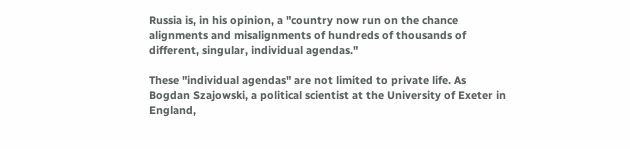Russia is, in his opinion, a "country now run on the chance alignments and misalignments of hundreds of thousands of different, singular, individual agendas."

These "individual agendas" are not limited to private life. As Bogdan Szajowski, a political scientist at the University of Exeter in England,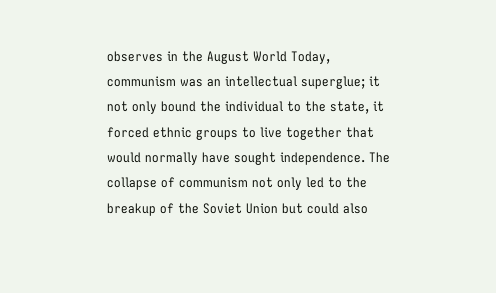observes in the August World Today, communism was an intellectual superglue; it not only bound the individual to the state, it forced ethnic groups to live together that would normally have sought independence. The collapse of communism not only led to the breakup of the Soviet Union but could also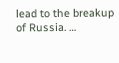lead to the breakup of Russia. …